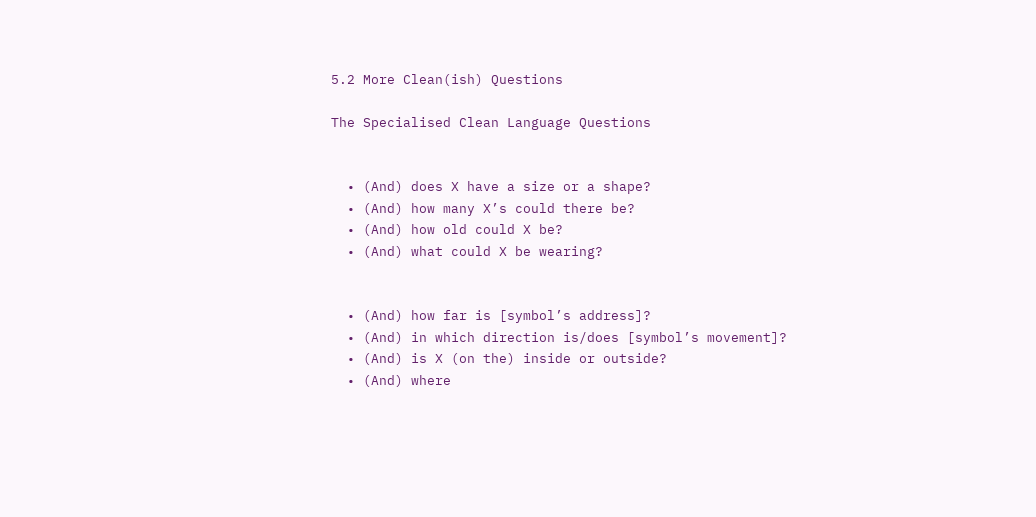5.2 More Clean(ish) Questions

The Specialised Clean Language Questions


  • (And) does X have a size or a shape?
  • (And) how many X’s could there be?
  • (And) how old could X be?
  • (And) what could X be wearing?


  • (And) how far is [symbol’s address]?
  • (And) in which direction is/does [symbol’s movement]?
  • (And) is X (on the) inside or outside?
  • (And) where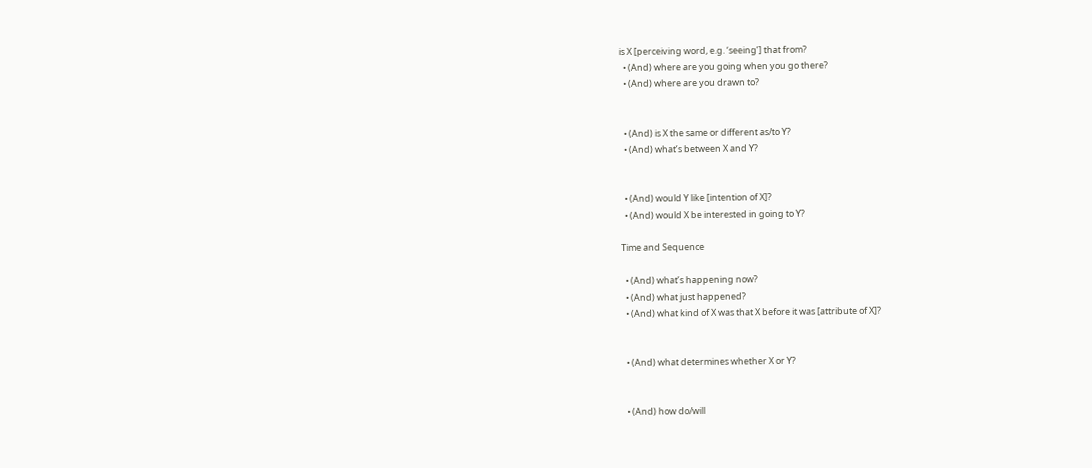is X [perceiving word, e.g. ‘seeing’] that from?
  • (And) where are you going when you go there?
  • (And) where are you drawn to?


  • (And) is X the same or different as/to Y?
  • (And) what’s between X and Y?


  • (And) would Y like [intention of X]?
  • (And) would X be interested in going to Y?

Time and Sequence

  • (And) what’s happening now?
  • (And) what just happened?
  • (And) what kind of X was that X before it was [attribute of X]?


  • (And) what determines whether X or Y?


  • (And) how do/will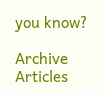you know?

Archive Articles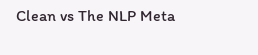Clean vs The NLP Meta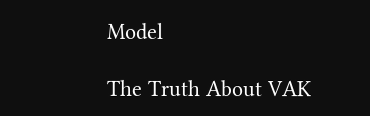Model

The Truth About VAK